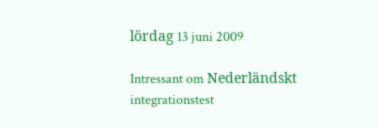lördag 13 juni 2009

Intressant om Nederländskt integrationstest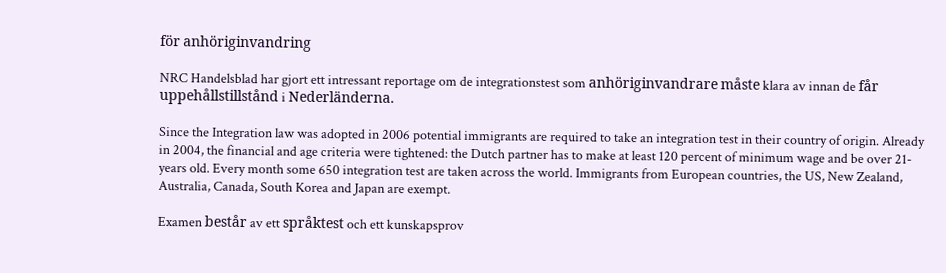för anhöriginvandring

NRC Handelsblad har gjort ett intressant reportage om de integrationstest som anhöriginvandrare måste klara av innan de får uppehållstillstånd i Nederländerna.

Since the Integration law was adopted in 2006 potential immigrants are required to take an integration test in their country of origin. Already in 2004, the financial and age criteria were tightened: the Dutch partner has to make at least 120 percent of minimum wage and be over 21-years old. Every month some 650 integration test are taken across the world. Immigrants from European countries, the US, New Zealand, Australia, Canada, South Korea and Japan are exempt.

Examen består av ett språktest och ett kunskapsprov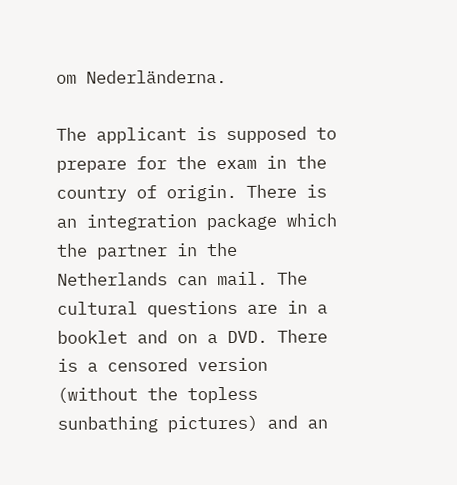om Nederländerna.

The applicant is supposed to prepare for the exam in the country of origin. There is an integration package which the partner in the Netherlands can mail. The cultural questions are in a booklet and on a DVD. There is a censored version (without the topless sunbathing pictures) and an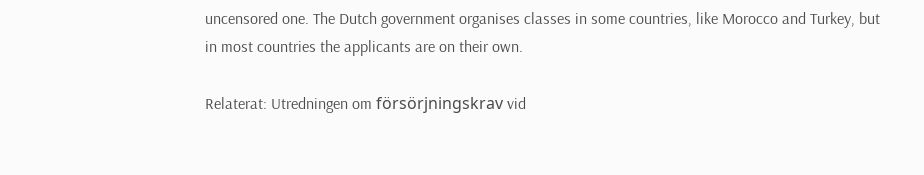uncensored one. The Dutch government organises classes in some countries, like Morocco and Turkey, but in most countries the applicants are on their own.

Relaterat: Utredningen om försörjningskrav vid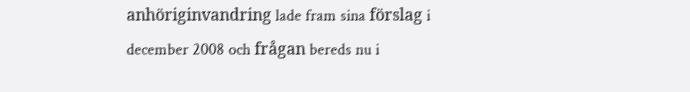anhöriginvandring lade fram sina förslag i december 2008 och frågan bereds nu i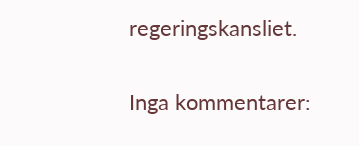regeringskansliet.

Inga kommentarer: